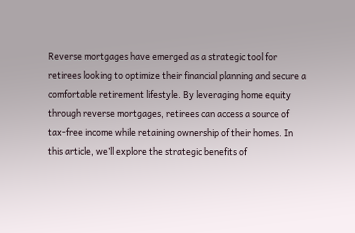Reverse mortgages have emerged as a strategic tool for retirees looking to optimize their financial planning and secure a comfortable retirement lifestyle. By leveraging home equity through reverse mortgages, retirees can access a source of tax-free income while retaining ownership of their homes. In this article, we’ll explore the strategic benefits of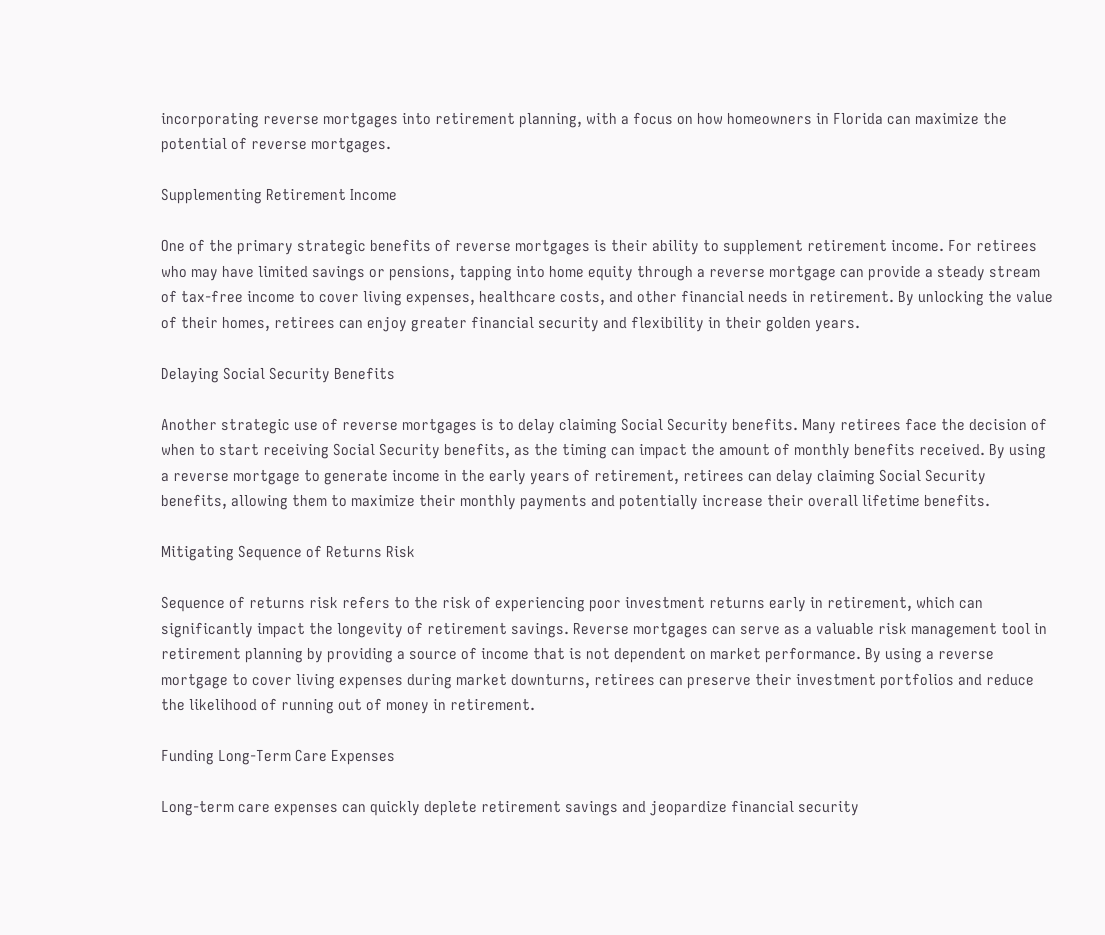incorporating reverse mortgages into retirement planning, with a focus on how homeowners in Florida can maximize the potential of reverse mortgages.

Supplementing Retirement Income

One of the primary strategic benefits of reverse mortgages is their ability to supplement retirement income. For retirees who may have limited savings or pensions, tapping into home equity through a reverse mortgage can provide a steady stream of tax-free income to cover living expenses, healthcare costs, and other financial needs in retirement. By unlocking the value of their homes, retirees can enjoy greater financial security and flexibility in their golden years.

Delaying Social Security Benefits

Another strategic use of reverse mortgages is to delay claiming Social Security benefits. Many retirees face the decision of when to start receiving Social Security benefits, as the timing can impact the amount of monthly benefits received. By using a reverse mortgage to generate income in the early years of retirement, retirees can delay claiming Social Security benefits, allowing them to maximize their monthly payments and potentially increase their overall lifetime benefits.

Mitigating Sequence of Returns Risk

Sequence of returns risk refers to the risk of experiencing poor investment returns early in retirement, which can significantly impact the longevity of retirement savings. Reverse mortgages can serve as a valuable risk management tool in retirement planning by providing a source of income that is not dependent on market performance. By using a reverse mortgage to cover living expenses during market downturns, retirees can preserve their investment portfolios and reduce the likelihood of running out of money in retirement.

Funding Long-Term Care Expenses

Long-term care expenses can quickly deplete retirement savings and jeopardize financial security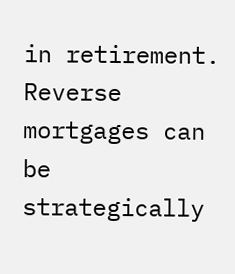in retirement. Reverse mortgages can be strategically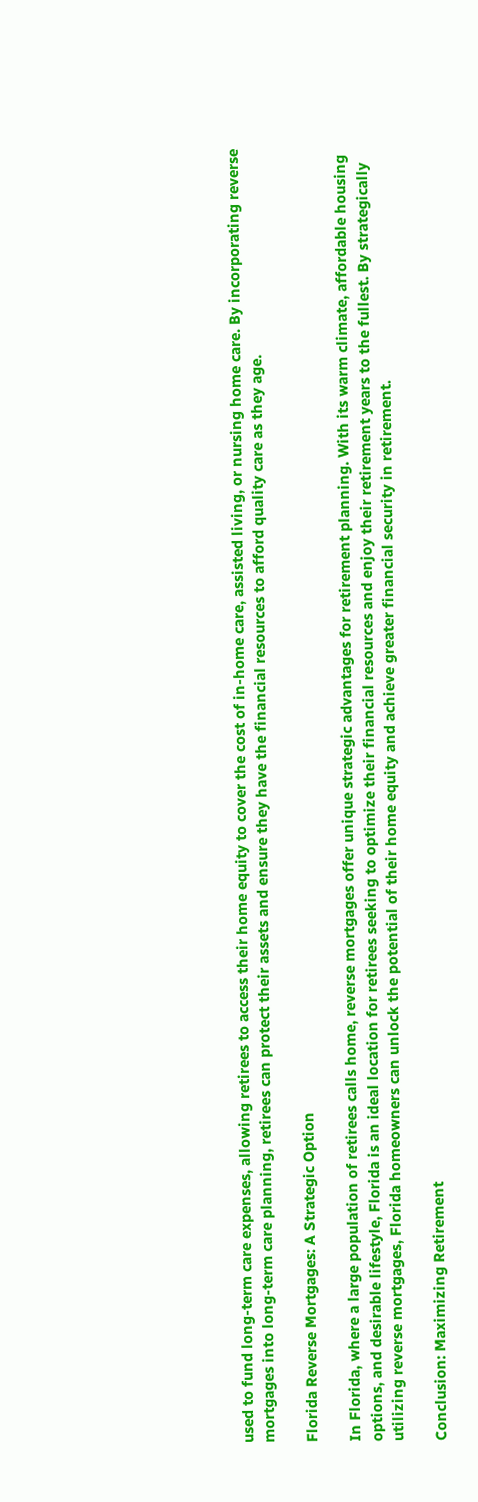used to fund long-term care expenses, allowing retirees to access their home equity to cover the cost of in-home care, assisted living, or nursing home care. By incorporating reverse mortgages into long-term care planning, retirees can protect their assets and ensure they have the financial resources to afford quality care as they age.

Florida Reverse Mortgages: A Strategic Option

In Florida, where a large population of retirees calls home, reverse mortgages offer unique strategic advantages for retirement planning. With its warm climate, affordable housing options, and desirable lifestyle, Florida is an ideal location for retirees seeking to optimize their financial resources and enjoy their retirement years to the fullest. By strategically utilizing reverse mortgages, Florida homeowners can unlock the potential of their home equity and achieve greater financial security in retirement.

Conclusion: Maximizing Retirement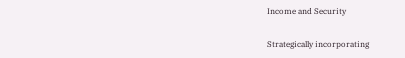Income and Security

Strategically incorporating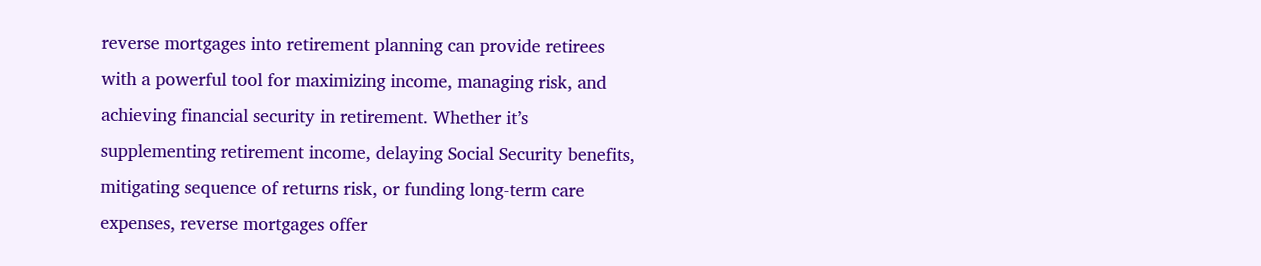reverse mortgages into retirement planning can provide retirees with a powerful tool for maximizing income, managing risk, and achieving financial security in retirement. Whether it’s supplementing retirement income, delaying Social Security benefits, mitigating sequence of returns risk, or funding long-term care expenses, reverse mortgages offer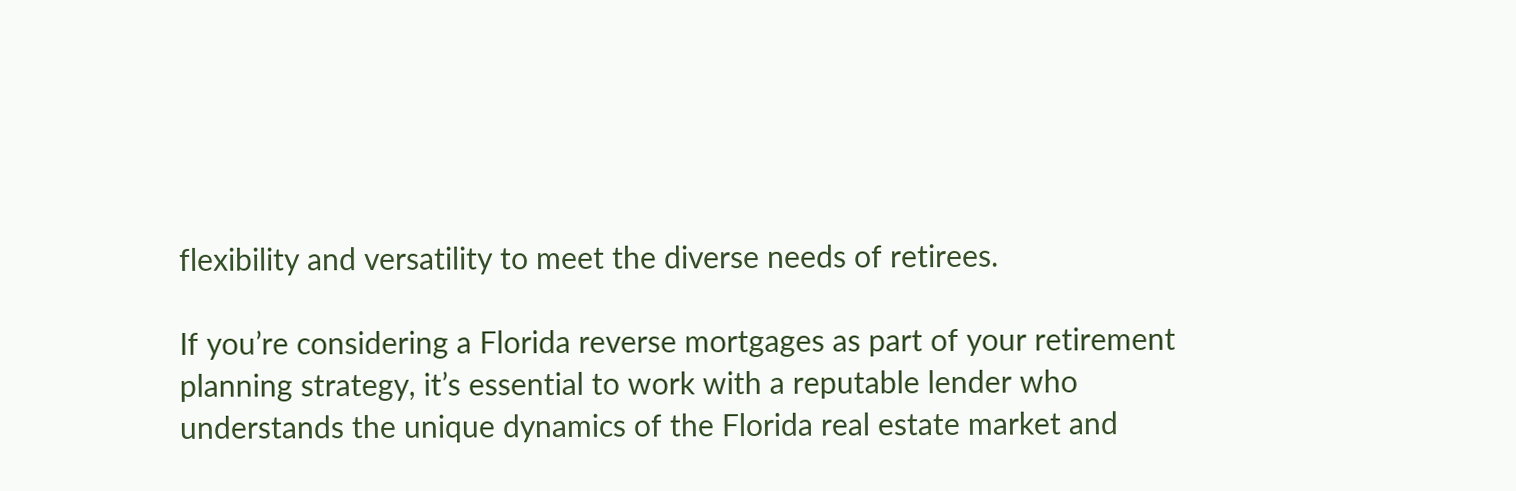flexibility and versatility to meet the diverse needs of retirees.

If you’re considering a Florida reverse mortgages as part of your retirement planning strategy, it’s essential to work with a reputable lender who understands the unique dynamics of the Florida real estate market and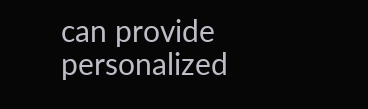can provide personalized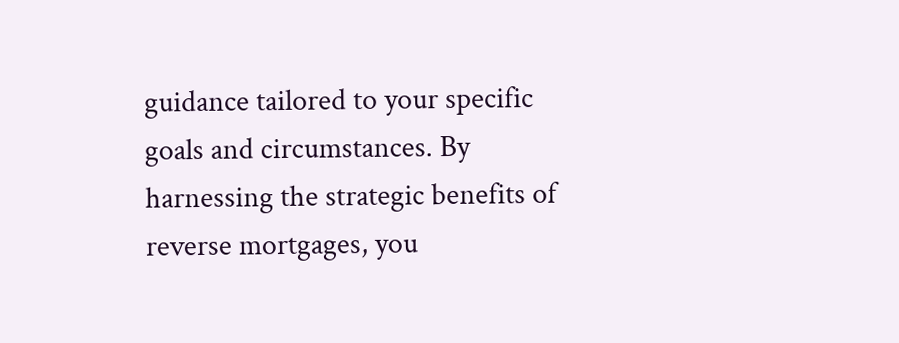guidance tailored to your specific goals and circumstances. By harnessing the strategic benefits of reverse mortgages, you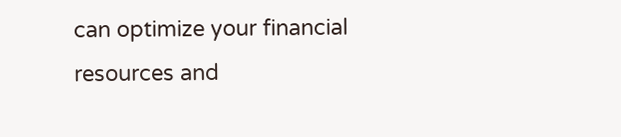can optimize your financial resources and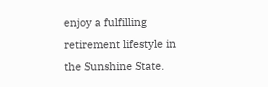enjoy a fulfilling retirement lifestyle in the Sunshine State.